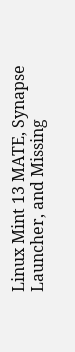Linux Mint 13 MATE, Synapse Launcher, and Missing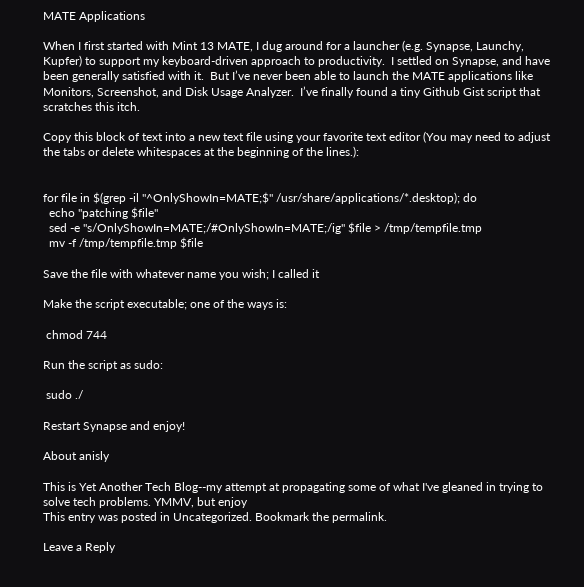MATE Applications

When I first started with Mint 13 MATE, I dug around for a launcher (e.g. Synapse, Launchy, Kupfer) to support my keyboard-driven approach to productivity.  I settled on Synapse, and have been generally satisfied with it.  But I’ve never been able to launch the MATE applications like Monitors, Screenshot, and Disk Usage Analyzer.  I’ve finally found a tiny Github Gist script that scratches this itch.

Copy this block of text into a new text file using your favorite text editor (You may need to adjust the tabs or delete whitespaces at the beginning of the lines.):


for file in $(grep -il "^OnlyShowIn=MATE;$" /usr/share/applications/*.desktop); do
  echo "patching $file"
  sed -e "s/OnlyShowIn=MATE;/#OnlyShowIn=MATE;/ig" $file > /tmp/tempfile.tmp
  mv -f /tmp/tempfile.tmp $file

Save the file with whatever name you wish; I called it

Make the script executable; one of the ways is:

 chmod 744

Run the script as sudo:

 sudo ./

Restart Synapse and enjoy!

About anisly

This is Yet Another Tech Blog--my attempt at propagating some of what I've gleaned in trying to solve tech problems. YMMV, but enjoy
This entry was posted in Uncategorized. Bookmark the permalink.

Leave a Reply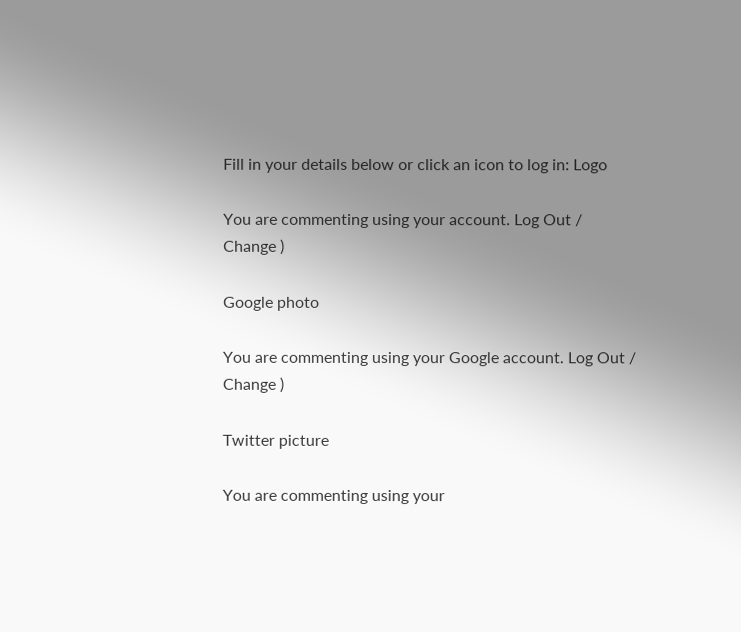Fill in your details below or click an icon to log in: Logo

You are commenting using your account. Log Out /  Change )

Google photo

You are commenting using your Google account. Log Out /  Change )

Twitter picture

You are commenting using your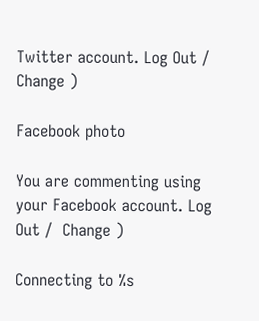Twitter account. Log Out /  Change )

Facebook photo

You are commenting using your Facebook account. Log Out /  Change )

Connecting to %s